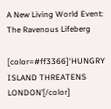A New Living World Event: The Ravenous Lifeberg

[color=#ff3366]‘HUNGRY ISLAND THREATENS LONDON’[/color]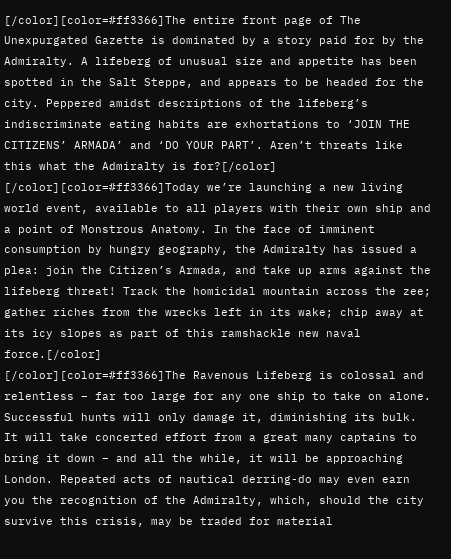[/color][color=#ff3366]The entire front page of The Unexpurgated Gazette is dominated by a story paid for by the Admiralty. A lifeberg of unusual size and appetite has been spotted in the Salt Steppe, and appears to be headed for the city. Peppered amidst descriptions of the lifeberg’s indiscriminate eating habits are exhortations to ‘JOIN THE CITIZENS’ ARMADA’ and ‘DO YOUR PART’. Aren’t threats like this what the Admiralty is for?[/color]
[/color][color=#ff3366]Today we’re launching a new living world event, available to all players with their own ship and a point of Monstrous Anatomy. In the face of imminent consumption by hungry geography, the Admiralty has issued a plea: join the Citizen’s Armada, and take up arms against the lifeberg threat! Track the homicidal mountain across the zee; gather riches from the wrecks left in its wake; chip away at its icy slopes as part of this ramshackle new naval force.[/color]
[/color][color=#ff3366]The Ravenous Lifeberg is colossal and relentless – far too large for any one ship to take on alone. Successful hunts will only damage it, diminishing its bulk. It will take concerted effort from a great many captains to bring it down – and all the while, it will be approaching London. Repeated acts of nautical derring-do may even earn you the recognition of the Admiralty, which, should the city survive this crisis, may be traded for material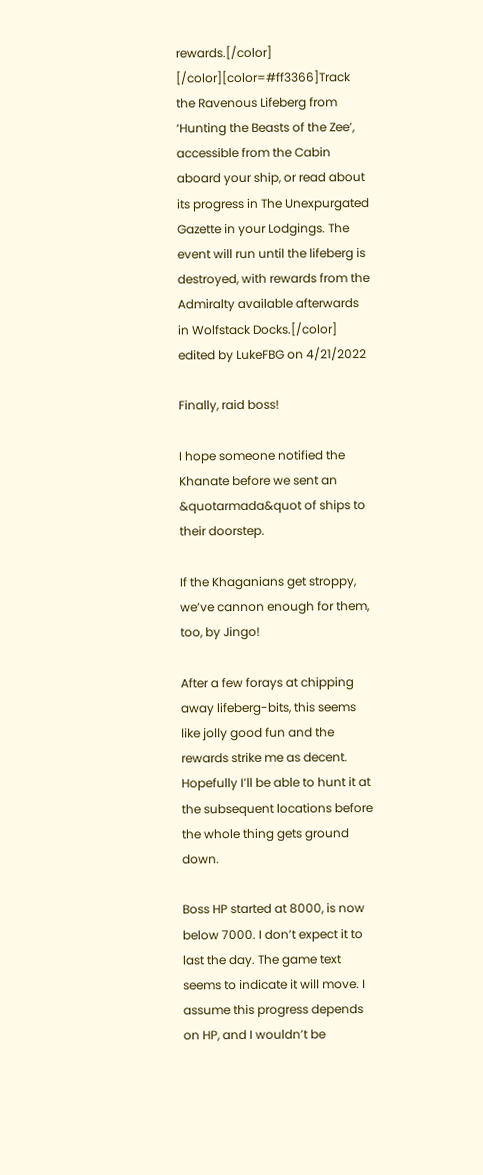rewards.[/color]
[/color][color=#ff3366]Track the Ravenous Lifeberg from ‘Hunting the Beasts of the Zee’, accessible from the Cabin aboard your ship, or read about its progress in The Unexpurgated Gazette in your Lodgings. The event will run until the lifeberg is destroyed, with rewards from the Admiralty available afterwards in Wolfstack Docks.[/color]
edited by LukeFBG on 4/21/2022

Finally, raid boss!

I hope someone notified the Khanate before we sent an &quotarmada&quot of ships to their doorstep.

If the Khaganians get stroppy, we’ve cannon enough for them, too, by Jingo!

After a few forays at chipping away lifeberg-bits, this seems like jolly good fun and the rewards strike me as decent. Hopefully I’ll be able to hunt it at the subsequent locations before the whole thing gets ground down.

Boss HP started at 8000, is now below 7000. I don’t expect it to last the day. The game text seems to indicate it will move. I assume this progress depends on HP, and I wouldn’t be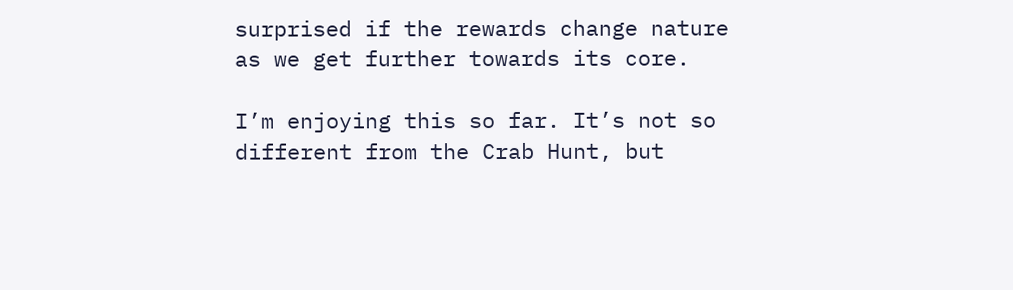surprised if the rewards change nature as we get further towards its core.

I’m enjoying this so far. It’s not so different from the Crab Hunt, but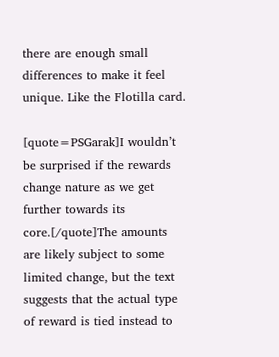there are enough small differences to make it feel unique. Like the Flotilla card.

[quote=PSGarak]I wouldn’t be surprised if the rewards change nature as we get further towards its core.[/quote]The amounts are likely subject to some limited change, but the text suggests that the actual type of reward is tied instead to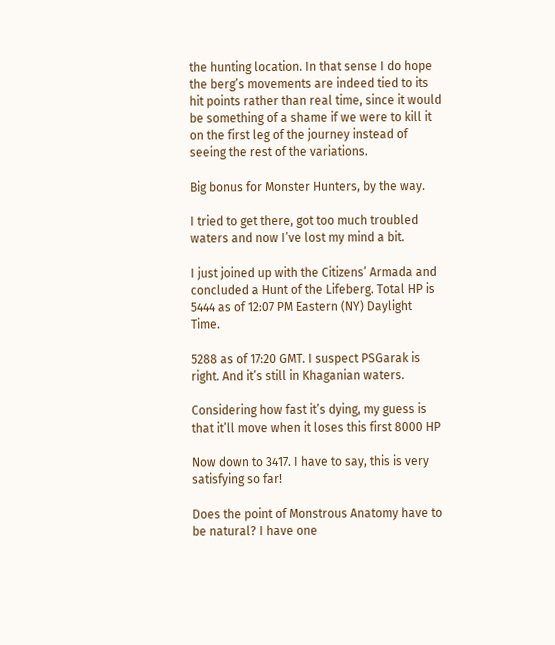the hunting location. In that sense I do hope the berg’s movements are indeed tied to its hit points rather than real time, since it would be something of a shame if we were to kill it on the first leg of the journey instead of seeing the rest of the variations.

Big bonus for Monster Hunters, by the way.

I tried to get there, got too much troubled waters and now I’ve lost my mind a bit.

I just joined up with the Citizens’ Armada and concluded a Hunt of the Lifeberg. Total HP is 5444 as of 12:07 PM Eastern (NY) Daylight Time.

5288 as of 17:20 GMT. I suspect PSGarak is right. And it’s still in Khaganian waters.

Considering how fast it’s dying, my guess is that it’ll move when it loses this first 8000 HP

Now down to 3417. I have to say, this is very satisfying so far!

Does the point of Monstrous Anatomy have to be natural? I have one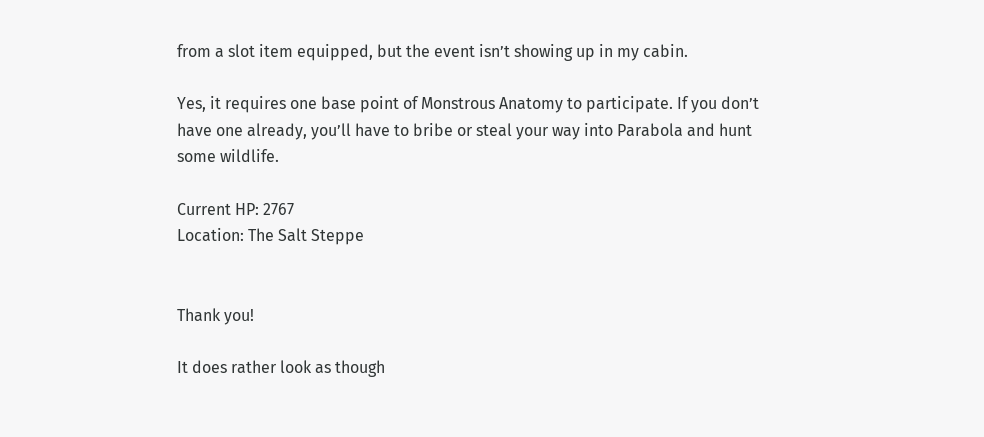from a slot item equipped, but the event isn’t showing up in my cabin.

Yes, it requires one base point of Monstrous Anatomy to participate. If you don’t have one already, you’ll have to bribe or steal your way into Parabola and hunt some wildlife.

Current HP: 2767
Location: The Salt Steppe


Thank you!

It does rather look as though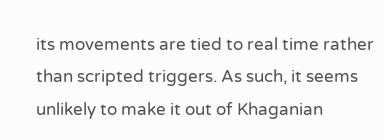its movements are tied to real time rather than scripted triggers. As such, it seems unlikely to make it out of Khaganian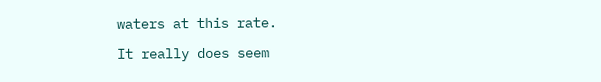waters at this rate.

It really does seem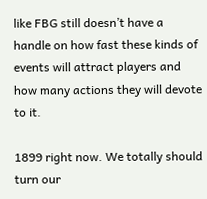like FBG still doesn’t have a handle on how fast these kinds of events will attract players and how many actions they will devote to it.

1899 right now. We totally should turn our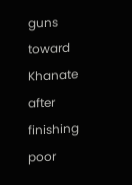guns toward Khanate after finishing poor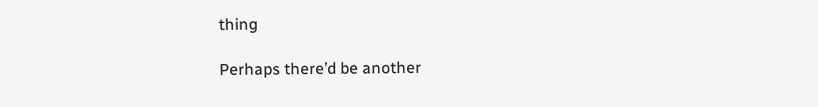thing

Perhaps there’d be another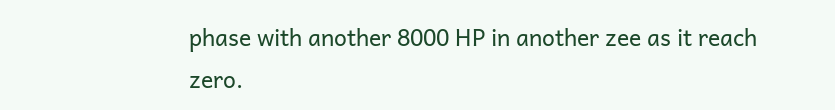phase with another 8000 HP in another zee as it reach zero.